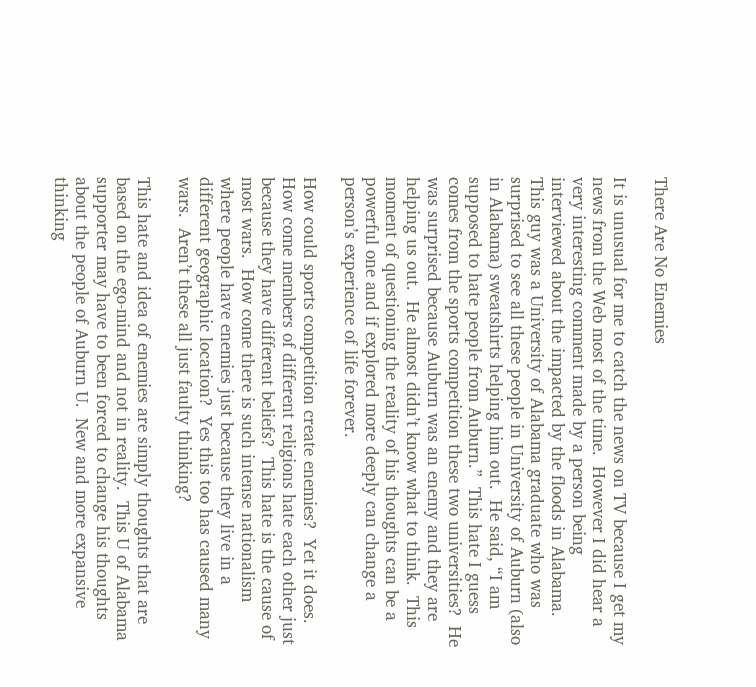There Are No Enemies

It is unusual for me to catch the news on TV because I get my news from the Web most of the time.  However I did hear a very interesting comment made by a person being interviewed about the impacted by the floods in Alabama.  This guy was a University of Alabama graduate who was surprised to see all these people in University of Auburn (also in Alabama) sweatshirts helping him out.  He said, “I am supposed to hate people from Auburn.”  This hate I guess comes from the sports competition these two universities?  He was surprised because Auburn was an enemy and they are helping us out.  He almost didn’t know what to think.  This moment of questioning the reality of his thoughts can be a powerful one and if explored more deeply can change a person’s experience of life forever.

How could sports competition create enemies?  Yet it does.  How come members of different religions hate each other just because they have different beliefs?  This hate is the cause of most wars.  How come there is such intense nationalism where people have enemies just because they live in a different geographic location?  Yes this too has caused many wars.  Aren’t these all just faulty thinking?

This hate and idea of enemies are simply thoughts that are based on the ego-mind and not in reality.  This U of Alabama supporter may have to been forced to change his thoughts about the people of Auburn U.  New and more expansive thinking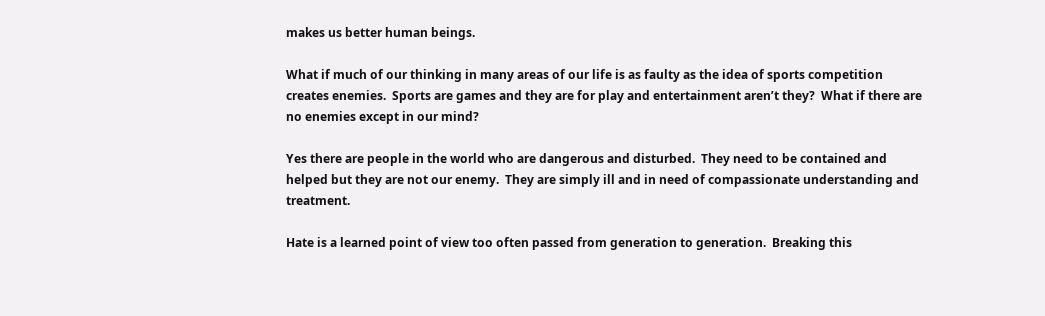makes us better human beings.

What if much of our thinking in many areas of our life is as faulty as the idea of sports competition creates enemies.  Sports are games and they are for play and entertainment aren’t they?  What if there are no enemies except in our mind?

Yes there are people in the world who are dangerous and disturbed.  They need to be contained and helped but they are not our enemy.  They are simply ill and in need of compassionate understanding and treatment.

Hate is a learned point of view too often passed from generation to generation.  Breaking this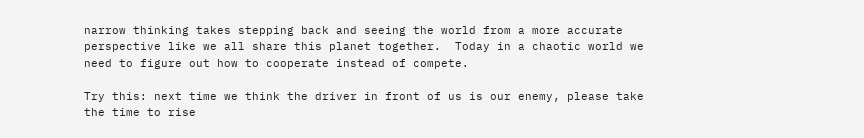narrow thinking takes stepping back and seeing the world from a more accurate perspective like we all share this planet together.  Today in a chaotic world we need to figure out how to cooperate instead of compete.

Try this: next time we think the driver in front of us is our enemy, please take the time to rise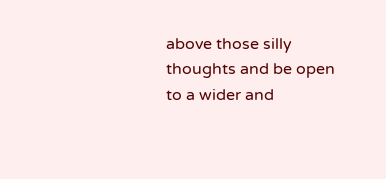above those silly thoughts and be open to a wider and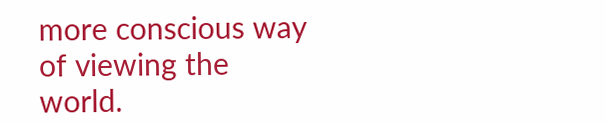more conscious way of viewing the world.